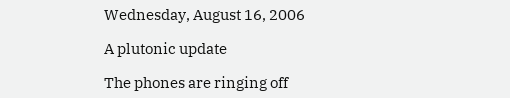Wednesday, August 16, 2006

A plutonic update

The phones are ringing off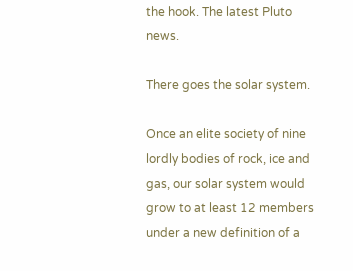the hook. The latest Pluto news.

There goes the solar system.

Once an elite society of nine lordly bodies of rock, ice and gas, our solar system would grow to at least 12 members under a new definition of a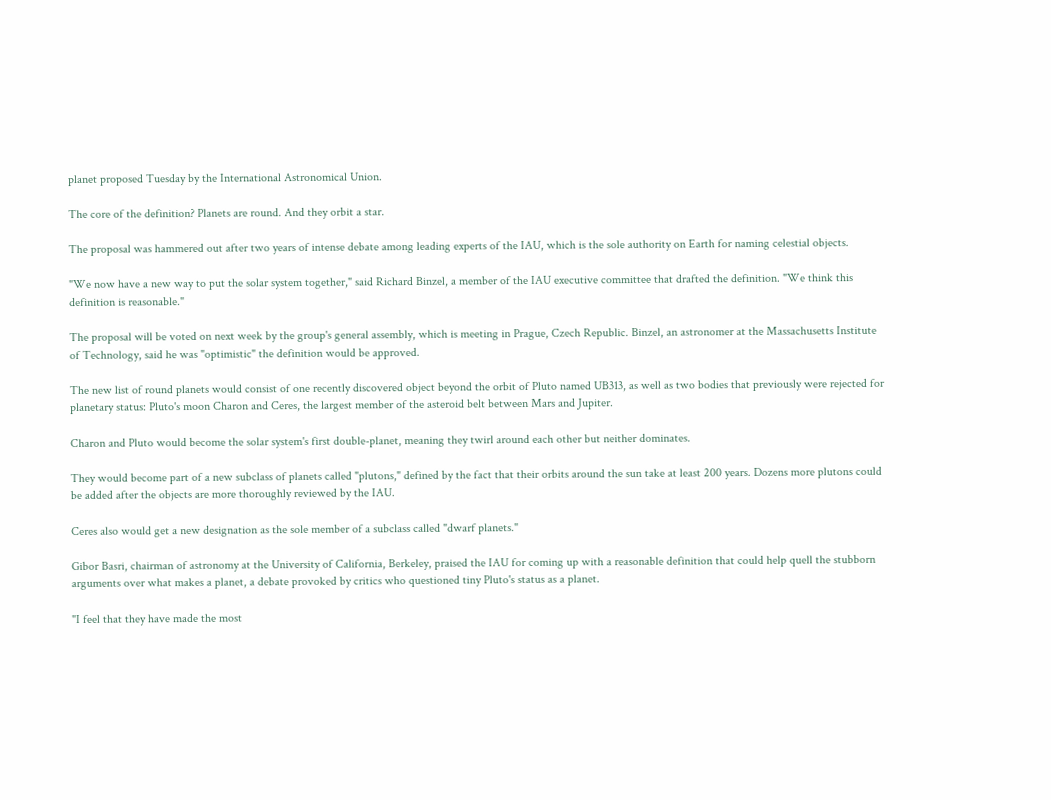planet proposed Tuesday by the International Astronomical Union.

The core of the definition? Planets are round. And they orbit a star.

The proposal was hammered out after two years of intense debate among leading experts of the IAU, which is the sole authority on Earth for naming celestial objects.

"We now have a new way to put the solar system together," said Richard Binzel, a member of the IAU executive committee that drafted the definition. "We think this definition is reasonable."

The proposal will be voted on next week by the group's general assembly, which is meeting in Prague, Czech Republic. Binzel, an astronomer at the Massachusetts Institute of Technology, said he was "optimistic" the definition would be approved.

The new list of round planets would consist of one recently discovered object beyond the orbit of Pluto named UB313, as well as two bodies that previously were rejected for planetary status: Pluto's moon Charon and Ceres, the largest member of the asteroid belt between Mars and Jupiter.

Charon and Pluto would become the solar system's first double-planet, meaning they twirl around each other but neither dominates.

They would become part of a new subclass of planets called "plutons," defined by the fact that their orbits around the sun take at least 200 years. Dozens more plutons could be added after the objects are more thoroughly reviewed by the IAU.

Ceres also would get a new designation as the sole member of a subclass called "dwarf planets."

Gibor Basri, chairman of astronomy at the University of California, Berkeley, praised the IAU for coming up with a reasonable definition that could help quell the stubborn arguments over what makes a planet, a debate provoked by critics who questioned tiny Pluto's status as a planet.

"I feel that they have made the most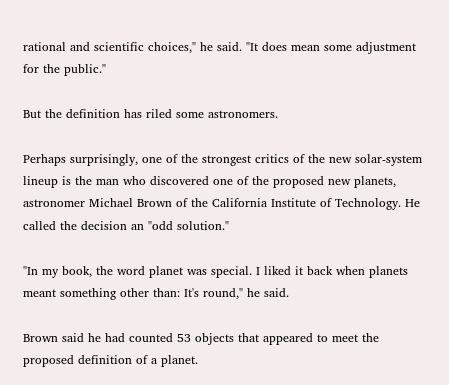rational and scientific choices," he said. "It does mean some adjustment for the public."

But the definition has riled some astronomers.

Perhaps surprisingly, one of the strongest critics of the new solar-system lineup is the man who discovered one of the proposed new planets, astronomer Michael Brown of the California Institute of Technology. He called the decision an "odd solution."

"In my book, the word planet was special. I liked it back when planets meant something other than: It's round," he said.

Brown said he had counted 53 objects that appeared to meet the proposed definition of a planet.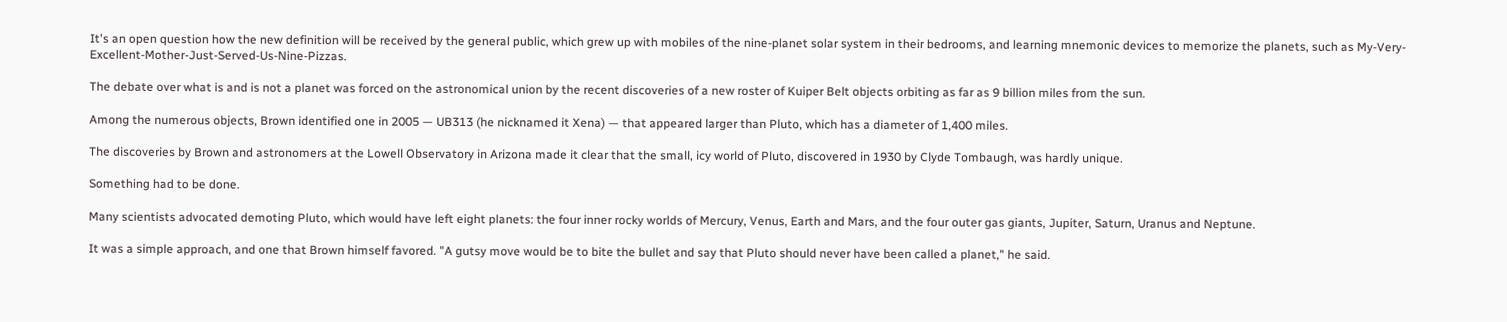It's an open question how the new definition will be received by the general public, which grew up with mobiles of the nine-planet solar system in their bedrooms, and learning mnemonic devices to memorize the planets, such as My-Very-Excellent-Mother-Just-Served-Us-Nine-Pizzas.

The debate over what is and is not a planet was forced on the astronomical union by the recent discoveries of a new roster of Kuiper Belt objects orbiting as far as 9 billion miles from the sun.

Among the numerous objects, Brown identified one in 2005 — UB313 (he nicknamed it Xena) — that appeared larger than Pluto, which has a diameter of 1,400 miles.

The discoveries by Brown and astronomers at the Lowell Observatory in Arizona made it clear that the small, icy world of Pluto, discovered in 1930 by Clyde Tombaugh, was hardly unique.

Something had to be done.

Many scientists advocated demoting Pluto, which would have left eight planets: the four inner rocky worlds of Mercury, Venus, Earth and Mars, and the four outer gas giants, Jupiter, Saturn, Uranus and Neptune.

It was a simple approach, and one that Brown himself favored. "A gutsy move would be to bite the bullet and say that Pluto should never have been called a planet," he said.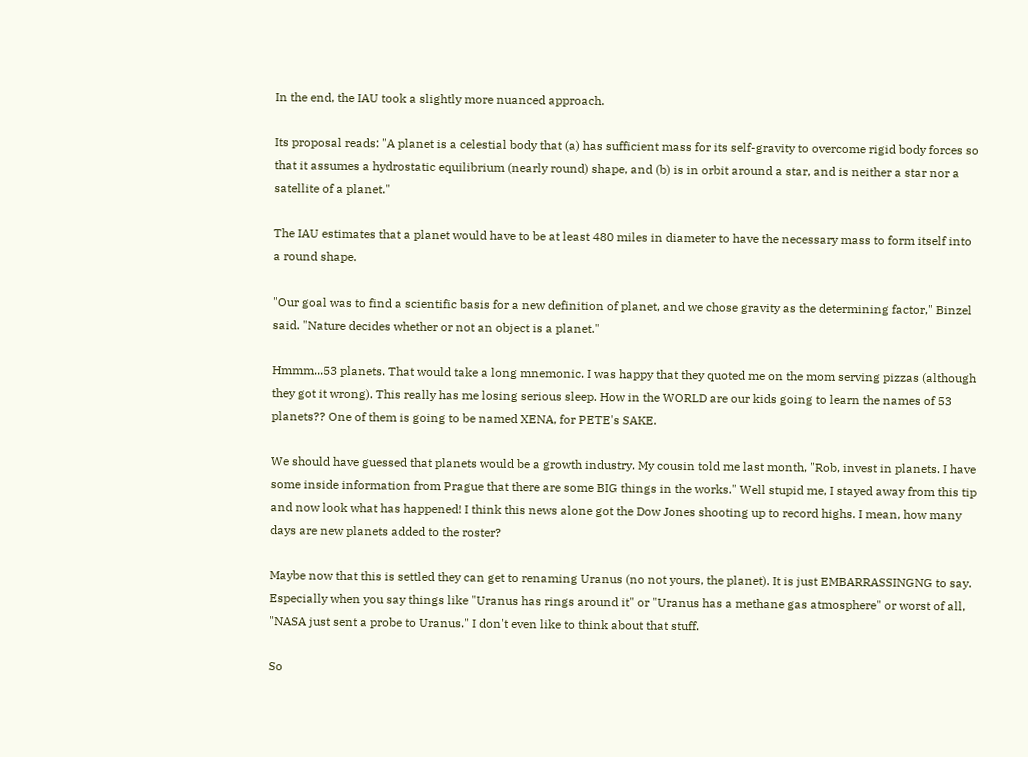In the end, the IAU took a slightly more nuanced approach.

Its proposal reads: "A planet is a celestial body that (a) has sufficient mass for its self-gravity to overcome rigid body forces so that it assumes a hydrostatic equilibrium (nearly round) shape, and (b) is in orbit around a star, and is neither a star nor a satellite of a planet."

The IAU estimates that a planet would have to be at least 480 miles in diameter to have the necessary mass to form itself into a round shape.

"Our goal was to find a scientific basis for a new definition of planet, and we chose gravity as the determining factor," Binzel said. "Nature decides whether or not an object is a planet."

Hmmm...53 planets. That would take a long mnemonic. I was happy that they quoted me on the mom serving pizzas (although they got it wrong). This really has me losing serious sleep. How in the WORLD are our kids going to learn the names of 53 planets?? One of them is going to be named XENA, for PETE's SAKE.

We should have guessed that planets would be a growth industry. My cousin told me last month, "Rob, invest in planets. I have some inside information from Prague that there are some BIG things in the works." Well stupid me, I stayed away from this tip and now look what has happened! I think this news alone got the Dow Jones shooting up to record highs. I mean, how many days are new planets added to the roster?

Maybe now that this is settled they can get to renaming Uranus (no not yours, the planet). It is just EMBARRASSINGNG to say. Especially when you say things like "Uranus has rings around it" or "Uranus has a methane gas atmosphere" or worst of all, "NASA just sent a probe to Uranus." I don't even like to think about that stuff.

So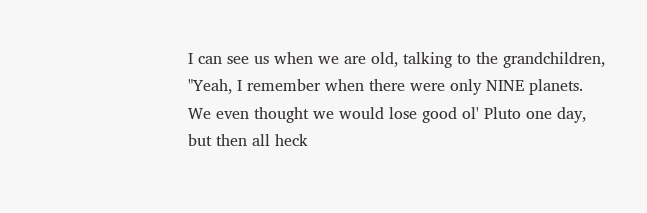I can see us when we are old, talking to the grandchildren, "Yeah, I remember when there were only NINE planets. We even thought we would lose good ol' Pluto one day, but then all heck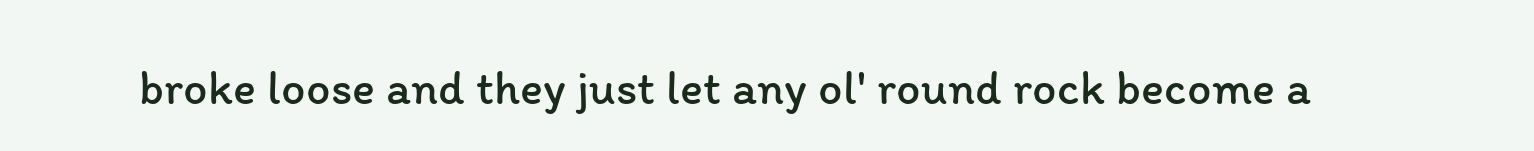broke loose and they just let any ol' round rock become a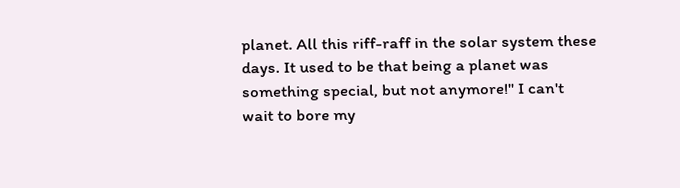planet. All this riff-raff in the solar system these days. It used to be that being a planet was something special, but not anymore!" I can't wait to bore my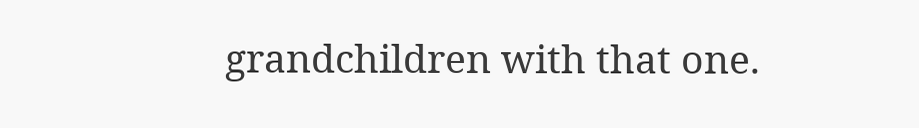grandchildren with that one.